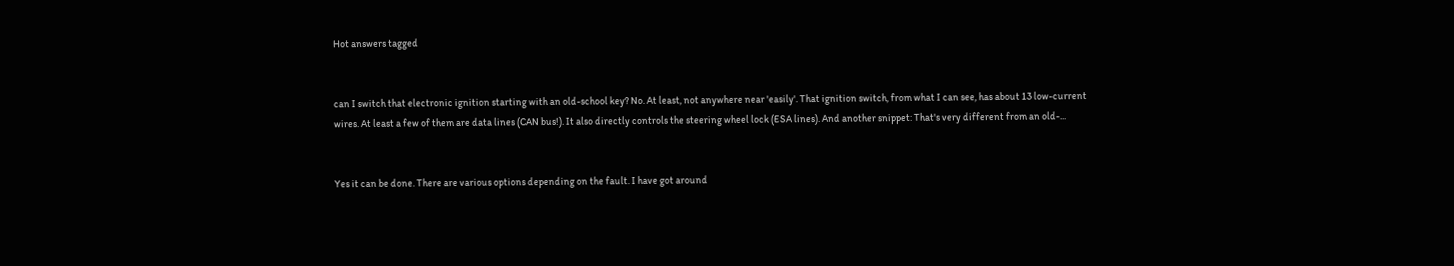Hot answers tagged


can I switch that electronic ignition starting with an old-school key? No. At least, not anywhere near 'easily'. That ignition switch, from what I can see, has about 13 low-current wires. At least a few of them are data lines (CAN bus!). It also directly controls the steering wheel lock (ESA lines). And another snippet: That's very different from an old-...


Yes it can be done. There are various options depending on the fault. I have got around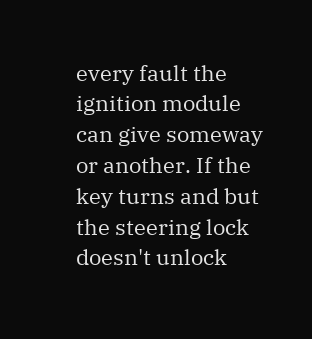every fault the ignition module can give someway or another. If the key turns and but the steering lock doesn't unlock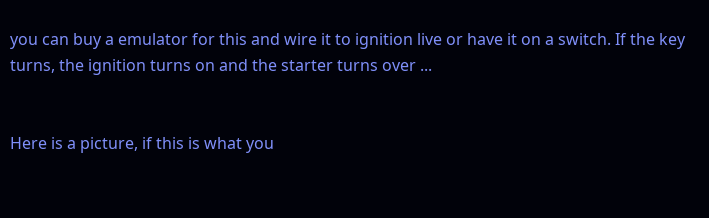you can buy a emulator for this and wire it to ignition live or have it on a switch. If the key turns, the ignition turns on and the starter turns over ...


Here is a picture, if this is what you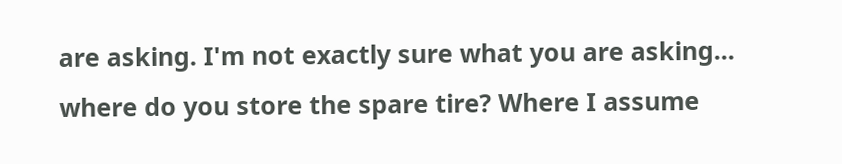are asking. I'm not exactly sure what you are asking... where do you store the spare tire? Where I assume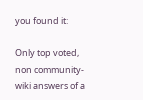you found it:

Only top voted, non community-wiki answers of a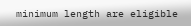minimum length are eligible